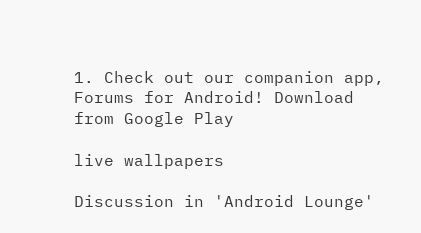1. Check out our companion app, Forums for Android! Download from Google Play

live wallpapers

Discussion in 'Android Lounge'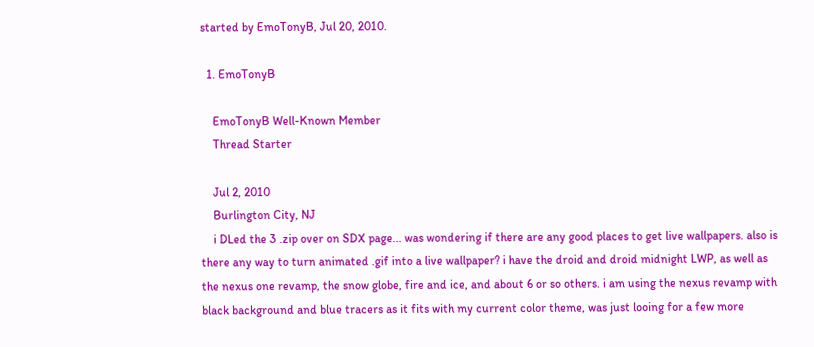started by EmoTonyB, Jul 20, 2010.

  1. EmoTonyB

    EmoTonyB Well-Known Member
    Thread Starter

    Jul 2, 2010
    Burlington City, NJ
    i DLed the 3 .zip over on SDX page... was wondering if there are any good places to get live wallpapers. also is there any way to turn animated .gif into a live wallpaper? i have the droid and droid midnight LWP, as well as the nexus one revamp, the snow globe, fire and ice, and about 6 or so others. i am using the nexus revamp with black background and blue tracers as it fits with my current color theme, was just looing for a few more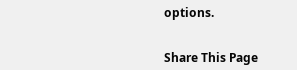options.


Share This Page